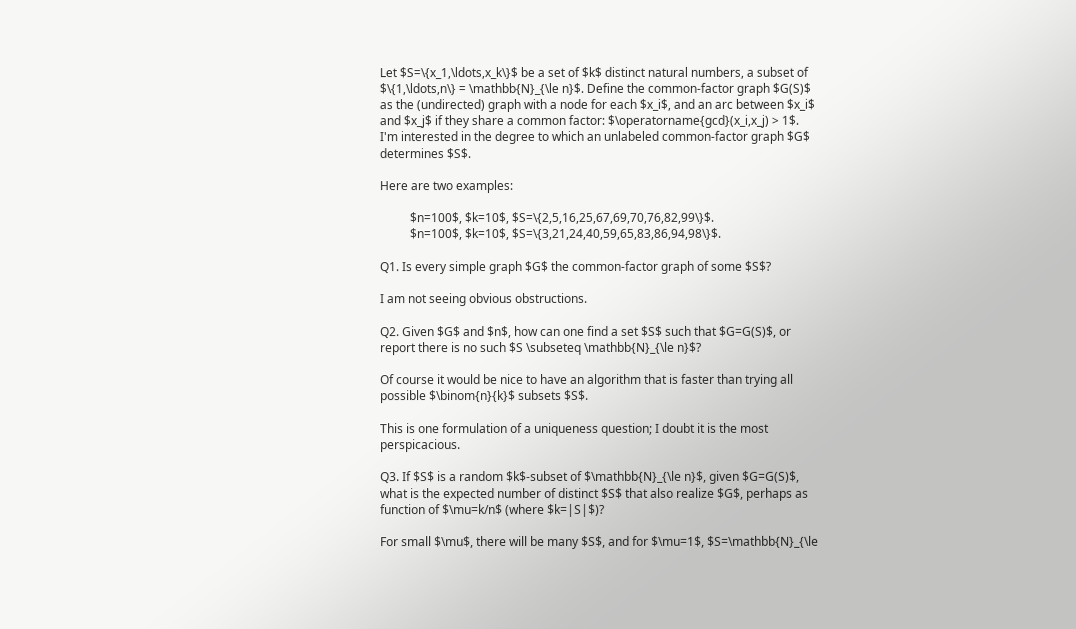Let $S=\{x_1,\ldots,x_k\}$ be a set of $k$ distinct natural numbers, a subset of $\{1,\ldots,n\} = \mathbb{N}_{\le n}$. Define the common-factor graph $G(S)$ as the (undirected) graph with a node for each $x_i$, and an arc between $x_i$ and $x_j$ if they share a common factor: $\operatorname{gcd}(x_i,x_j) > 1$. I'm interested in the degree to which an unlabeled common-factor graph $G$ determines $S$.

Here are two examples:

          $n=100$, $k=10$, $S=\{2,5,16,25,67,69,70,76,82,99\}$.
          $n=100$, $k=10$, $S=\{3,21,24,40,59,65,83,86,94,98\}$.

Q1. Is every simple graph $G$ the common-factor graph of some $S$?

I am not seeing obvious obstructions.

Q2. Given $G$ and $n$, how can one find a set $S$ such that $G=G(S)$, or report there is no such $S \subseteq \mathbb{N}_{\le n}$?

Of course it would be nice to have an algorithm that is faster than trying all possible $\binom{n}{k}$ subsets $S$.

This is one formulation of a uniqueness question; I doubt it is the most perspicacious.

Q3. If $S$ is a random $k$-subset of $\mathbb{N}_{\le n}$, given $G=G(S)$, what is the expected number of distinct $S$ that also realize $G$, perhaps as function of $\mu=k/n$ (where $k=|S|$)?

For small $\mu$, there will be many $S$, and for $\mu=1$, $S=\mathbb{N}_{\le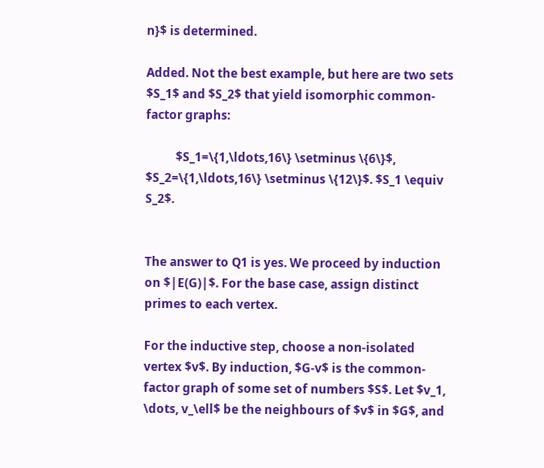n}$ is determined.

Added. Not the best example, but here are two sets $S_1$ and $S_2$ that yield isomorphic common-factor graphs:

          $S_1=\{1,\ldots,16\} \setminus \{6\}$, $S_2=\{1,\ldots,16\} \setminus \{12\}$. $S_1 \equiv S_2$.


The answer to Q1 is yes. We proceed by induction on $|E(G)|$. For the base case, assign distinct primes to each vertex.

For the inductive step, choose a non-isolated vertex $v$. By induction, $G-v$ is the common-factor graph of some set of numbers $S$. Let $v_1, \dots, v_\ell$ be the neighbours of $v$ in $G$, and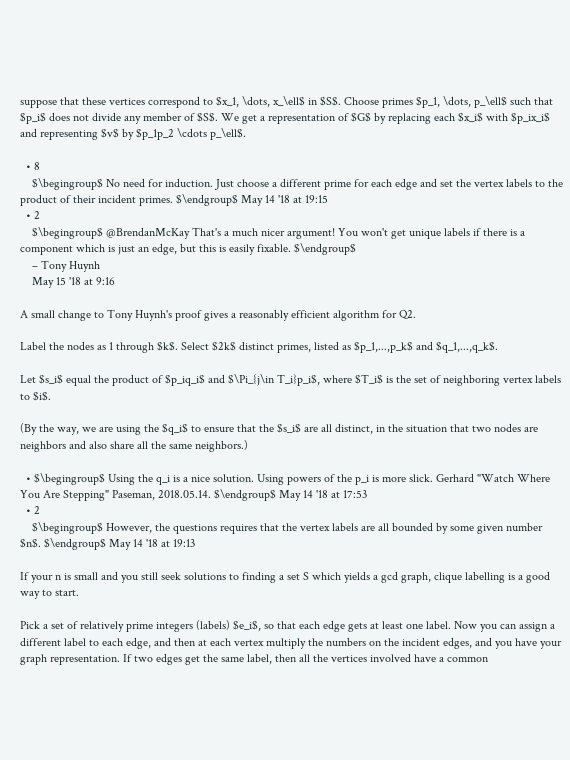suppose that these vertices correspond to $x_1, \dots, x_\ell$ in $S$. Choose primes $p_1, \dots, p_\ell$ such that $p_i$ does not divide any member of $S$. We get a representation of $G$ by replacing each $x_i$ with $p_ix_i$ and representing $v$ by $p_1p_2 \cdots p_\ell$.

  • 8
    $\begingroup$ No need for induction. Just choose a different prime for each edge and set the vertex labels to the product of their incident primes. $\endgroup$ May 14 '18 at 19:15
  • 2
    $\begingroup$ @BrendanMcKay That's a much nicer argument! You won't get unique labels if there is a component which is just an edge, but this is easily fixable. $\endgroup$
    – Tony Huynh
    May 15 '18 at 9:16

A small change to Tony Huynh's proof gives a reasonably efficient algorithm for Q2.

Label the nodes as 1 through $k$. Select $2k$ distinct primes, listed as $p_1,...,p_k$ and $q_1,...,q_k$.

Let $s_i$ equal the product of $p_iq_i$ and $\Pi_{j\in T_i}p_i$, where $T_i$ is the set of neighboring vertex labels to $i$.

(By the way, we are using the $q_i$ to ensure that the $s_i$ are all distinct, in the situation that two nodes are neighbors and also share all the same neighbors.)

  • $\begingroup$ Using the q_i is a nice solution. Using powers of the p_i is more slick. Gerhard "Watch Where You Are Stepping" Paseman, 2018.05.14. $\endgroup$ May 14 '18 at 17:53
  • 2
    $\begingroup$ However, the questions requires that the vertex labels are all bounded by some given number $n$. $\endgroup$ May 14 '18 at 19:13

If your n is small and you still seek solutions to finding a set S which yields a gcd graph, clique labelling is a good way to start.

Pick a set of relatively prime integers (labels) $e_i$, so that each edge gets at least one label. Now you can assign a different label to each edge, and then at each vertex multiply the numbers on the incident edges, and you have your graph representation. If two edges get the same label, then all the vertices involved have a common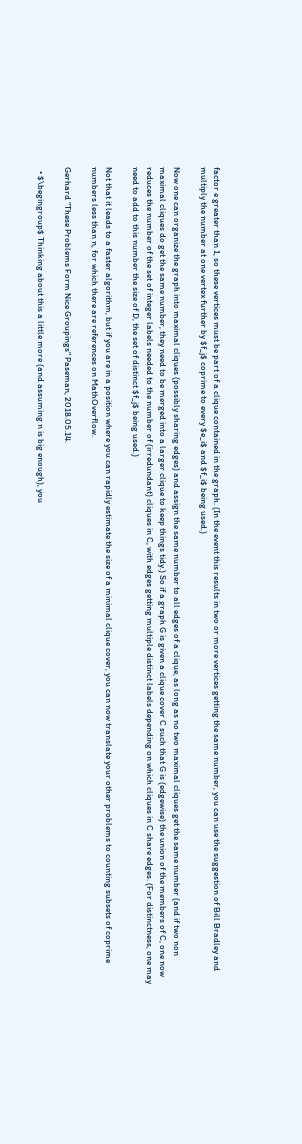factor e greater than 1, so these vertices must be part of a clique contained in the graph. (In the event this results in two or more vertices getting the same number, you can use the suggestion of Bill Bradley and multiply the number at one vertex further by $f_j$ coprime to every $e_i$ and $f_i$ being used.)

Now one can organize the graph into maximal cliques (possibly sharing edges) and assign the same number to all edges of a clique, as long as no two maximal cliques get the same number (and if two non maximal cliques do get the same number, they need to be merged into a larger clique to keep things tidy.) So if a graph G is given a clique cover C such that G is (edgewise) the union of the members of C, one now reduces the number of the set of integer labels needed to the number of (irredundant) cliques in C, with edges getting multiple distinct labels depending on which cliques in C share edges. (For distinctness, one may need to add to this number the size of D, the set of distinct $f_j$ being used.)

Not that it leads to a faster algorithm, but if you are in a position where you can rapidly estimate the size of a minimal clique cover, you can now translate your other problems to counting subsets of coprime numbers less than n, for which there are references on MathOverflow.

Gerhard "These Problems Form Nice Groupings" Paseman, 2018.05.14.

  • $\begingroup$ Thinking about this a little more (and assuming n is big enough), you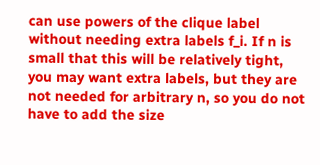can use powers of the clique label without needing extra labels f_i. If n is small that this will be relatively tight, you may want extra labels, but they are not needed for arbitrary n, so you do not have to add the size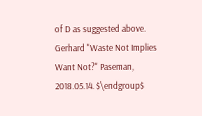of D as suggested above. Gerhard "Waste Not Implies Want Not?" Paseman, 2018.05.14. $\endgroup$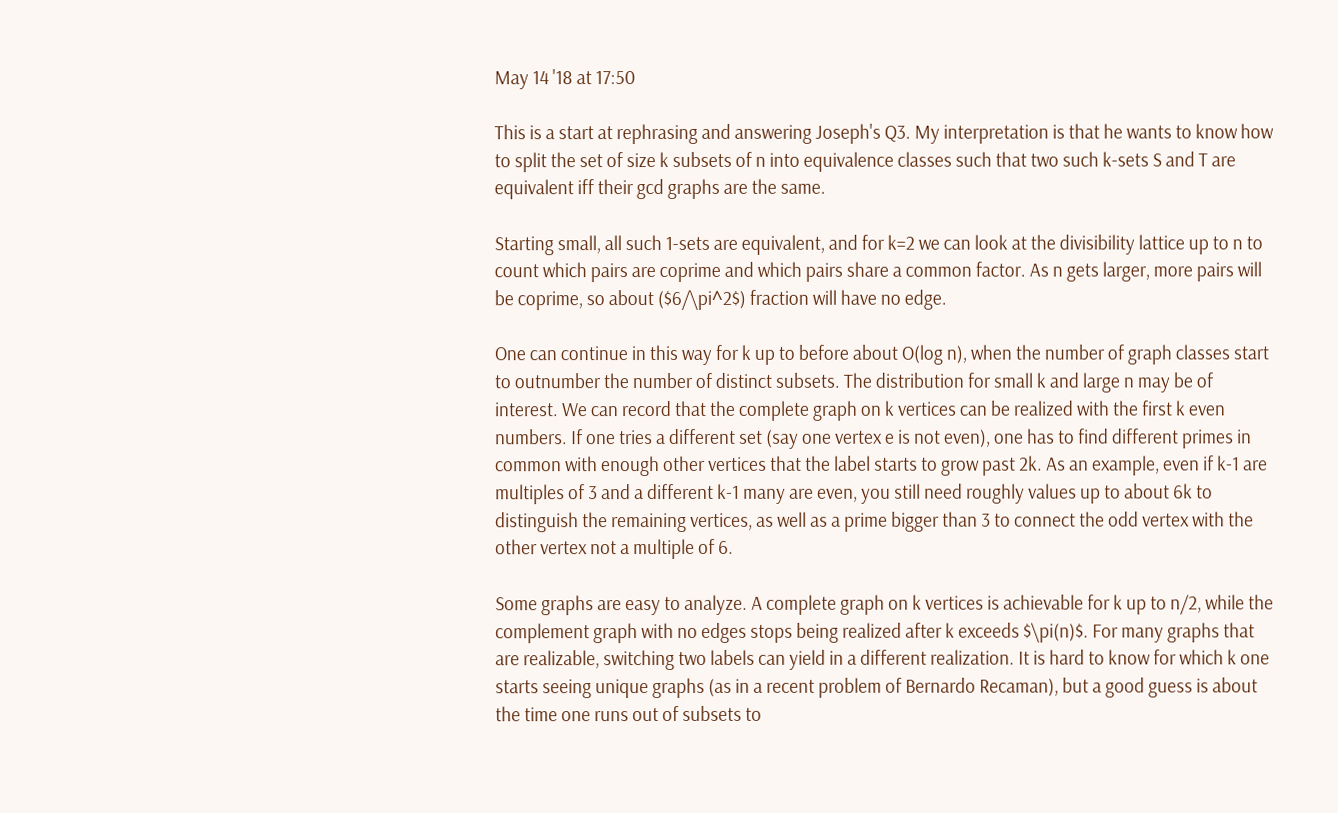May 14 '18 at 17:50

This is a start at rephrasing and answering Joseph's Q3. My interpretation is that he wants to know how to split the set of size k subsets of n into equivalence classes such that two such k-sets S and T are equivalent iff their gcd graphs are the same.

Starting small, all such 1-sets are equivalent, and for k=2 we can look at the divisibility lattice up to n to count which pairs are coprime and which pairs share a common factor. As n gets larger, more pairs will be coprime, so about ($6/\pi^2$) fraction will have no edge.

One can continue in this way for k up to before about O(log n), when the number of graph classes start to outnumber the number of distinct subsets. The distribution for small k and large n may be of interest. We can record that the complete graph on k vertices can be realized with the first k even numbers. If one tries a different set (say one vertex e is not even), one has to find different primes in common with enough other vertices that the label starts to grow past 2k. As an example, even if k-1 are multiples of 3 and a different k-1 many are even, you still need roughly values up to about 6k to distinguish the remaining vertices, as well as a prime bigger than 3 to connect the odd vertex with the other vertex not a multiple of 6.

Some graphs are easy to analyze. A complete graph on k vertices is achievable for k up to n/2, while the complement graph with no edges stops being realized after k exceeds $\pi(n)$. For many graphs that are realizable, switching two labels can yield in a different realization. It is hard to know for which k one starts seeing unique graphs (as in a recent problem of Bernardo Recaman), but a good guess is about the time one runs out of subsets to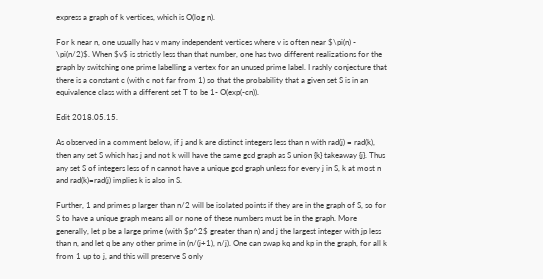express a graph of k vertices, which is O(log n).

For k near n, one usually has v many independent vertices where v is often near $\pi(n) - \pi(n/2)$. When $v$ is strictly less than that number, one has two different realizations for the graph by switching one prime labelling a vertex for an unused prime label. I rashly conjecture that there is a constant c (with c not far from 1) so that the probability that a given set S is in an equivalence class with a different set T to be 1- O(exp(-cn)).

Edit 2018.05.15.

As observed in a comment below, if j and k are distinct integers less than n with rad(j) = rad(k), then any set S which has j and not k will have the same gcd graph as S union {k} takeaway {j}. Thus any set S of integers less of n cannot have a unique gcd graph unless for every j in S, k at most n and rad(k)=rad(j) implies k is also in S.

Further, 1 and primes p larger than n/2 will be isolated points if they are in the graph of S, so for S to have a unique graph means all or none of these numbers must be in the graph. More generally, let p be a large prime (with $p^2$ greater than n) and j the largest integer with jp less than n, and let q be any other prime in (n/(j+1), n/j). One can swap kq and kp in the graph, for all k from 1 up to j, and this will preserve S only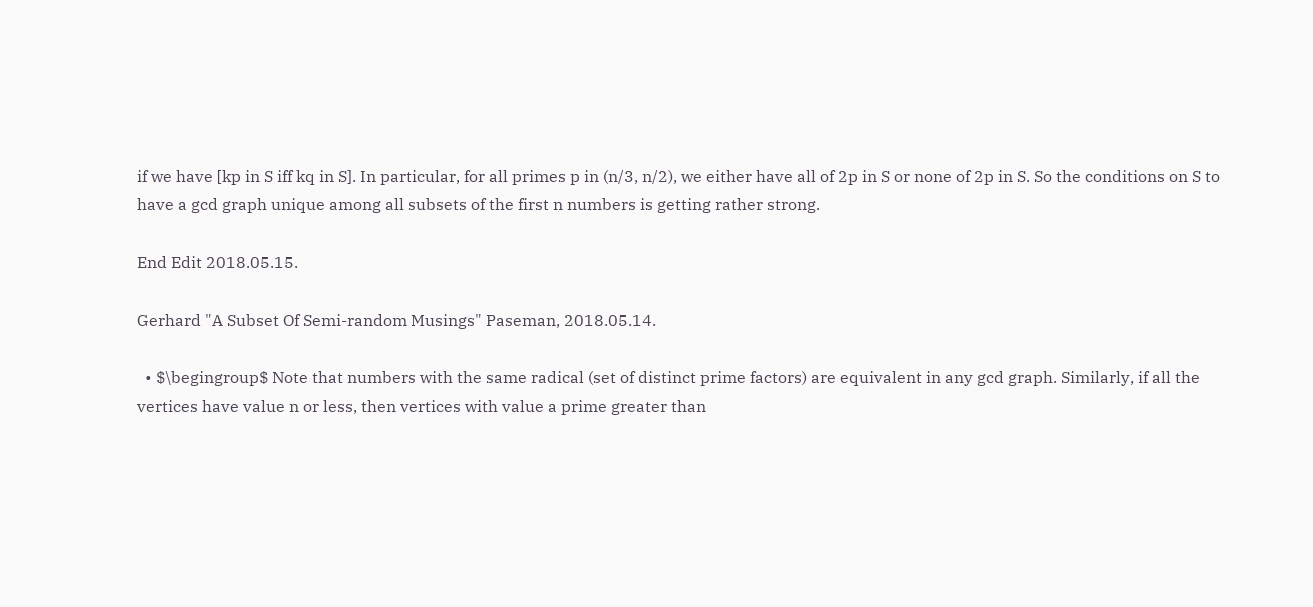if we have [kp in S iff kq in S]. In particular, for all primes p in (n/3, n/2), we either have all of 2p in S or none of 2p in S. So the conditions on S to have a gcd graph unique among all subsets of the first n numbers is getting rather strong.

End Edit 2018.05.15.

Gerhard "A Subset Of Semi-random Musings" Paseman, 2018.05.14.

  • $\begingroup$ Note that numbers with the same radical (set of distinct prime factors) are equivalent in any gcd graph. Similarly, if all the vertices have value n or less, then vertices with value a prime greater than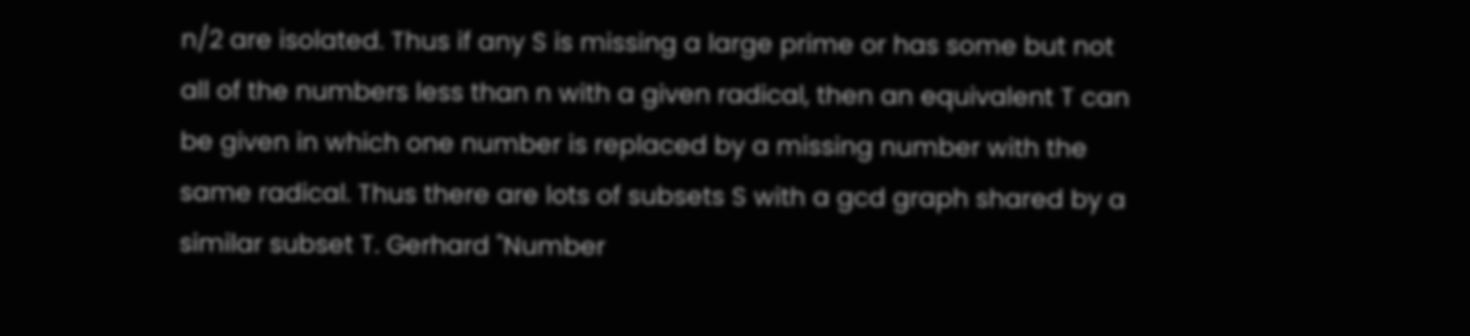n/2 are isolated. Thus if any S is missing a large prime or has some but not all of the numbers less than n with a given radical, then an equivalent T can be given in which one number is replaced by a missing number with the same radical. Thus there are lots of subsets S with a gcd graph shared by a similar subset T. Gerhard "Number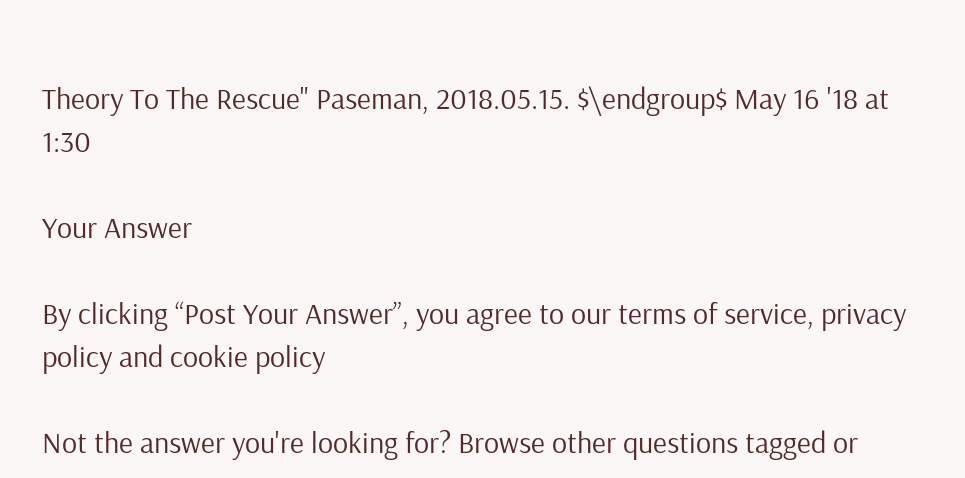Theory To The Rescue" Paseman, 2018.05.15. $\endgroup$ May 16 '18 at 1:30

Your Answer

By clicking “Post Your Answer”, you agree to our terms of service, privacy policy and cookie policy

Not the answer you're looking for? Browse other questions tagged or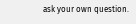ask your own question.